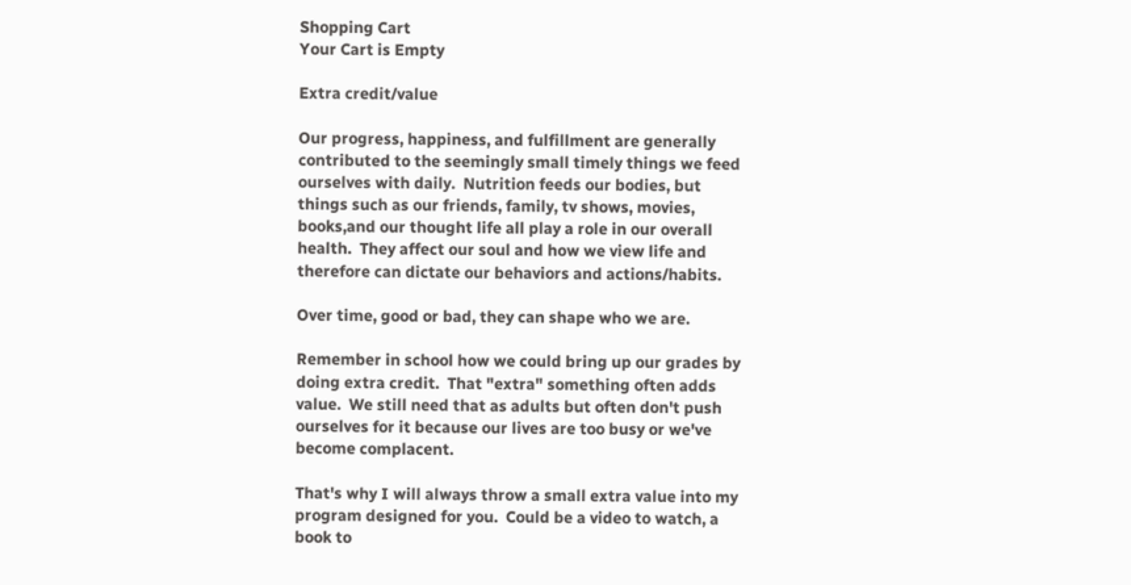Shopping Cart
Your Cart is Empty

Extra credit/value

Our progress, happiness, and fulfillment are generally contributed to the seemingly small timely things we feed ourselves with daily.  Nutrition feeds our bodies, but things such as our friends, family, tv shows, movies, books,and our thought life all play a role in our overall health.  They affect our soul and how we view life and therefore can dictate our behaviors and actions/habits.

Over time, good or bad, they can shape who we are.

Remember in school how we could bring up our grades by doing extra credit.  That "extra" something often adds value.  We still need that as adults but often don't push ourselves for it because our lives are too busy or we've become complacent.

That's why I will always throw a small extra value into my program designed for you.  Could be a video to watch, a book to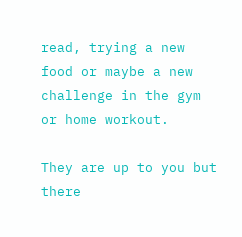read, trying a new food or maybe a new challenge in the gym or home workout.

They are up to you but there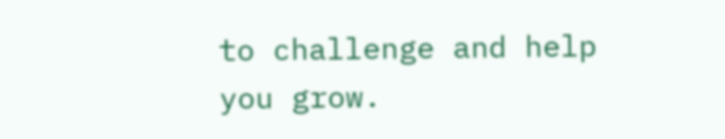to challenge and help you grow.